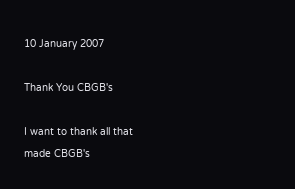10 January 2007

Thank You CBGB's

I want to thank all that made CBGB's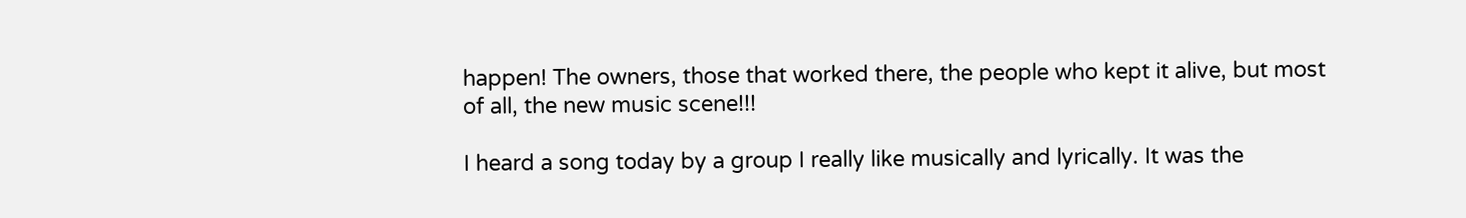happen! The owners, those that worked there, the people who kept it alive, but most of all, the new music scene!!!

I heard a song today by a group I really like musically and lyrically. It was the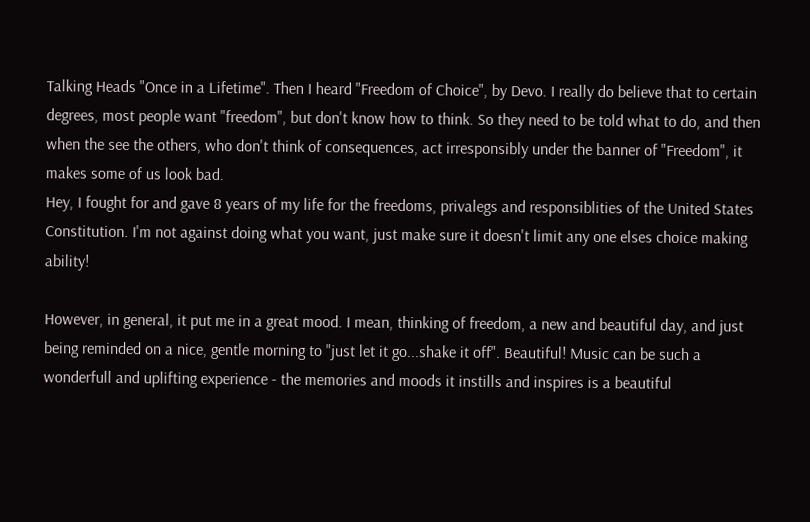Talking Heads "Once in a Lifetime". Then I heard "Freedom of Choice", by Devo. I really do believe that to certain degrees, most people want "freedom", but don't know how to think. So they need to be told what to do, and then when the see the others, who don't think of consequences, act irresponsibly under the banner of "Freedom", it makes some of us look bad.
Hey, I fought for and gave 8 years of my life for the freedoms, privalegs and responsiblities of the United States Constitution. I'm not against doing what you want, just make sure it doesn't limit any one elses choice making ability!

However, in general, it put me in a great mood. I mean, thinking of freedom, a new and beautiful day, and just being reminded on a nice, gentle morning to "just let it go...shake it off". Beautiful! Music can be such a wonderfull and uplifting experience - the memories and moods it instills and inspires is a beautiful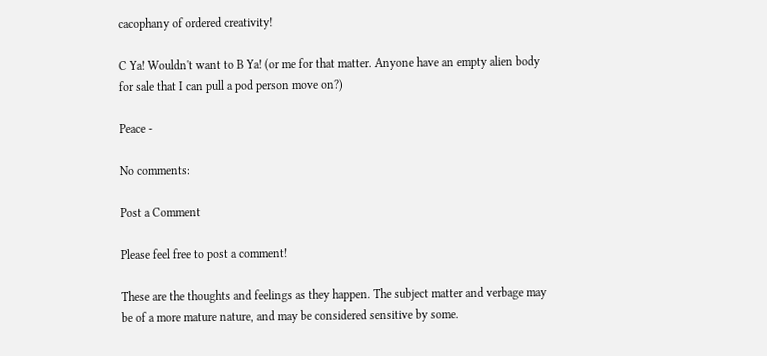cacophany of ordered creativity!

C Ya! Wouldn't want to B Ya! (or me for that matter. Anyone have an empty alien body for sale that I can pull a pod person move on?)

Peace -

No comments:

Post a Comment

Please feel free to post a comment!

These are the thoughts and feelings as they happen. The subject matter and verbage may be of a more mature nature, and may be considered sensitive by some.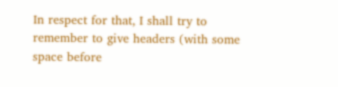In respect for that, I shall try to remember to give headers (with some space before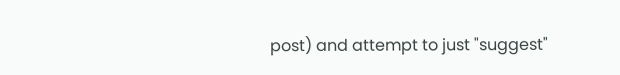post) and attempt to just "suggest"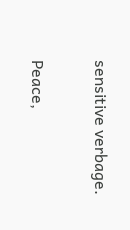sensitive verbage.

Peace,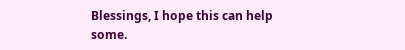Blessings, I hope this can help some.